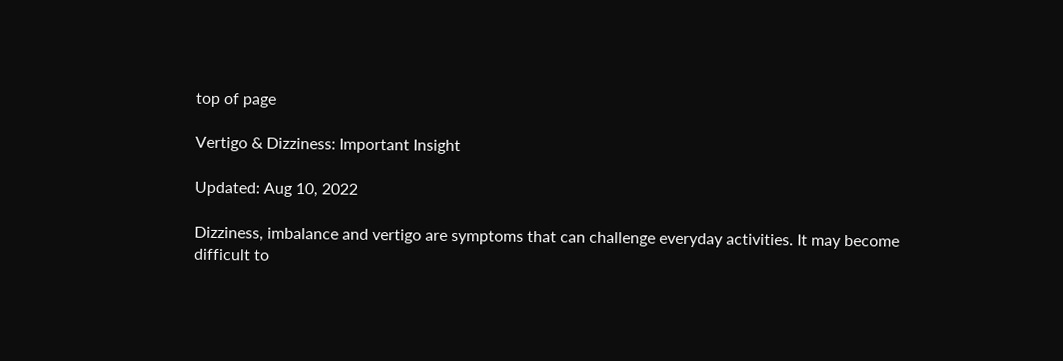top of page

Vertigo & Dizziness: Important Insight

Updated: Aug 10, 2022

Dizziness, imbalance and vertigo are symptoms that can challenge everyday activities. It may become difficult to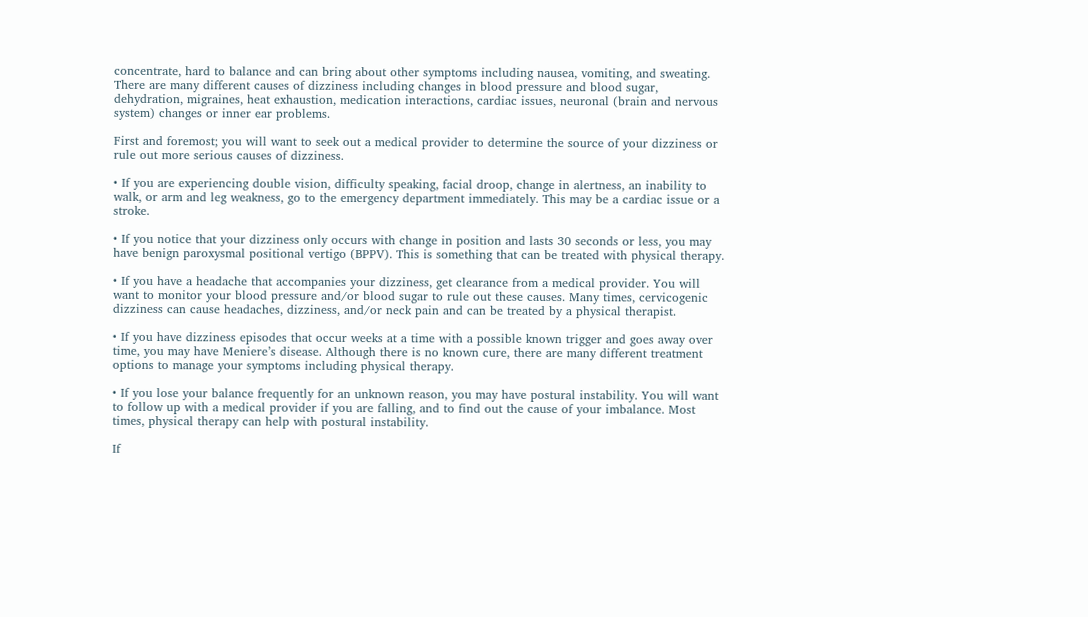concentrate, hard to balance and can bring about other symptoms including nausea, vomiting, and sweating. There are many different causes of dizziness including changes in blood pressure and blood sugar, dehydration, migraines, heat exhaustion, medication interactions, cardiac issues, neuronal (brain and nervous system) changes or inner ear problems.

First and foremost; you will want to seek out a medical provider to determine the source of your dizziness or rule out more serious causes of dizziness.

• If you are experiencing double vision, difficulty speaking, facial droop, change in alertness, an inability to walk, or arm and leg weakness, go to the emergency department immediately. This may be a cardiac issue or a stroke.

• If you notice that your dizziness only occurs with change in position and lasts 30 seconds or less, you may have benign paroxysmal positional vertigo (BPPV). This is something that can be treated with physical therapy.

• If you have a headache that accompanies your dizziness, get clearance from a medical provider. You will want to monitor your blood pressure and/or blood sugar to rule out these causes. Many times, cervicogenic dizziness can cause headaches, dizziness, and/or neck pain and can be treated by a physical therapist.

• If you have dizziness episodes that occur weeks at a time with a possible known trigger and goes away over time, you may have Meniere’s disease. Although there is no known cure, there are many different treatment options to manage your symptoms including physical therapy.

• If you lose your balance frequently for an unknown reason, you may have postural instability. You will want to follow up with a medical provider if you are falling, and to find out the cause of your imbalance. Most times, physical therapy can help with postural instability.

If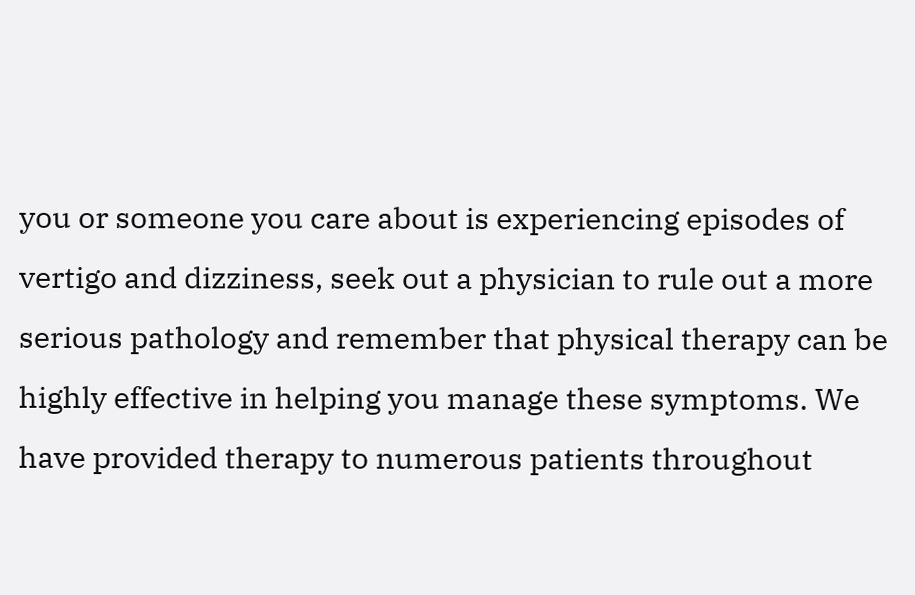you or someone you care about is experiencing episodes of vertigo and dizziness, seek out a physician to rule out a more serious pathology and remember that physical therapy can be highly effective in helping you manage these symptoms. We have provided therapy to numerous patients throughout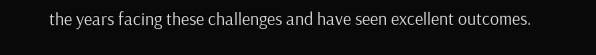the years facing these challenges and have seen excellent outcomes.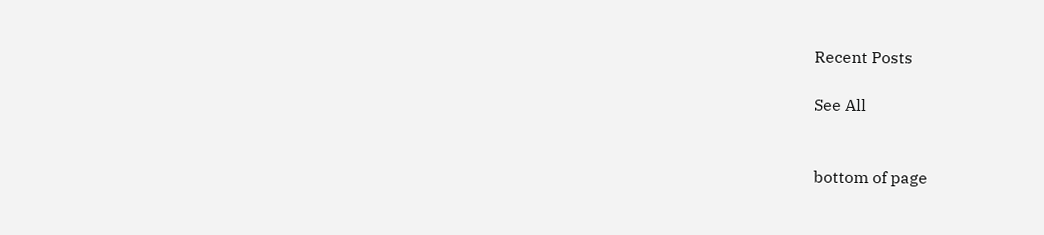Recent Posts

See All


bottom of page